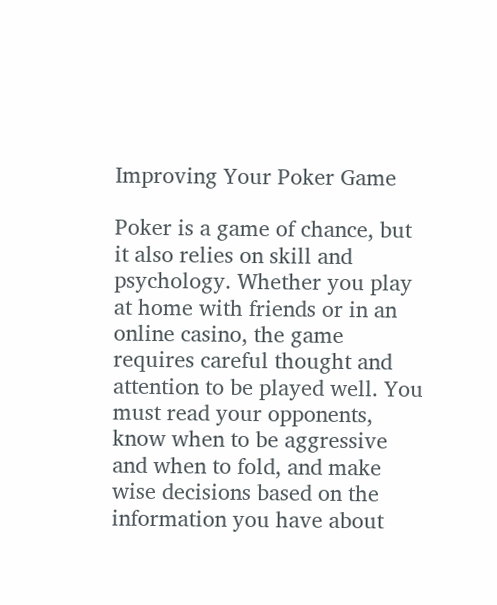Improving Your Poker Game

Poker is a game of chance, but it also relies on skill and psychology. Whether you play at home with friends or in an online casino, the game requires careful thought and attention to be played well. You must read your opponents, know when to be aggressive and when to fold, and make wise decisions based on the information you have about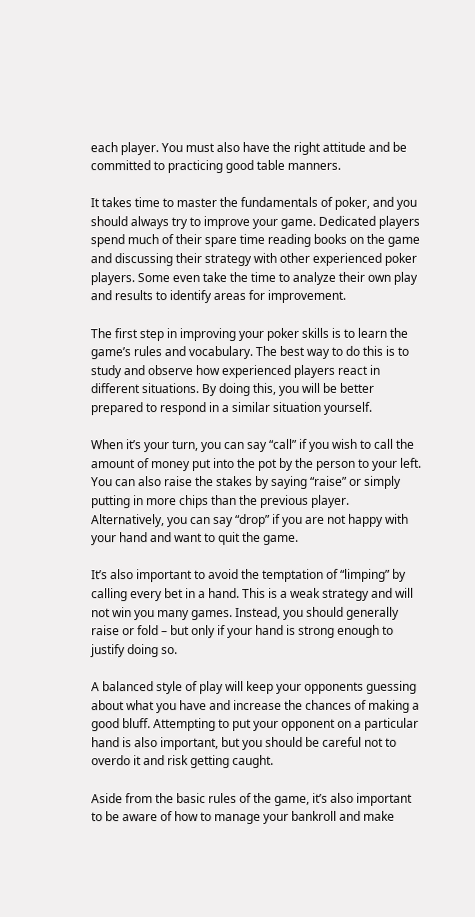each player. You must also have the right attitude and be committed to practicing good table manners.

It takes time to master the fundamentals of poker, and you should always try to improve your game. Dedicated players spend much of their spare time reading books on the game and discussing their strategy with other experienced poker players. Some even take the time to analyze their own play and results to identify areas for improvement.

The first step in improving your poker skills is to learn the game’s rules and vocabulary. The best way to do this is to study and observe how experienced players react in different situations. By doing this, you will be better prepared to respond in a similar situation yourself.

When it’s your turn, you can say “call” if you wish to call the amount of money put into the pot by the person to your left. You can also raise the stakes by saying “raise” or simply putting in more chips than the previous player. Alternatively, you can say “drop” if you are not happy with your hand and want to quit the game.

It’s also important to avoid the temptation of “limping” by calling every bet in a hand. This is a weak strategy and will not win you many games. Instead, you should generally raise or fold – but only if your hand is strong enough to justify doing so.

A balanced style of play will keep your opponents guessing about what you have and increase the chances of making a good bluff. Attempting to put your opponent on a particular hand is also important, but you should be careful not to overdo it and risk getting caught.

Aside from the basic rules of the game, it’s also important to be aware of how to manage your bankroll and make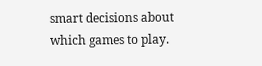smart decisions about which games to play.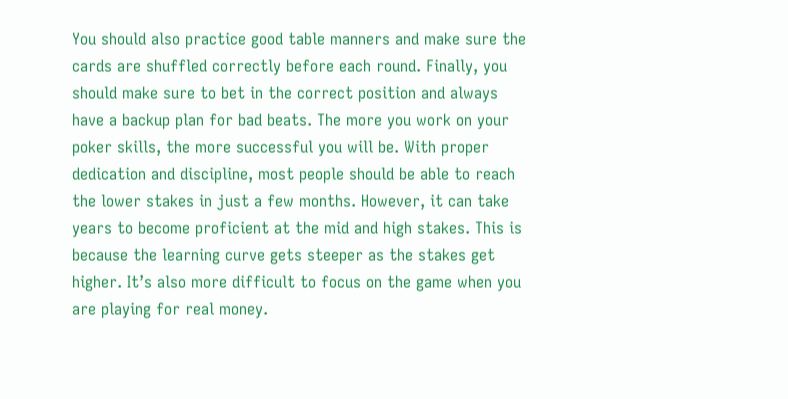You should also practice good table manners and make sure the cards are shuffled correctly before each round. Finally, you should make sure to bet in the correct position and always have a backup plan for bad beats. The more you work on your poker skills, the more successful you will be. With proper dedication and discipline, most people should be able to reach the lower stakes in just a few months. However, it can take years to become proficient at the mid and high stakes. This is because the learning curve gets steeper as the stakes get higher. It’s also more difficult to focus on the game when you are playing for real money.